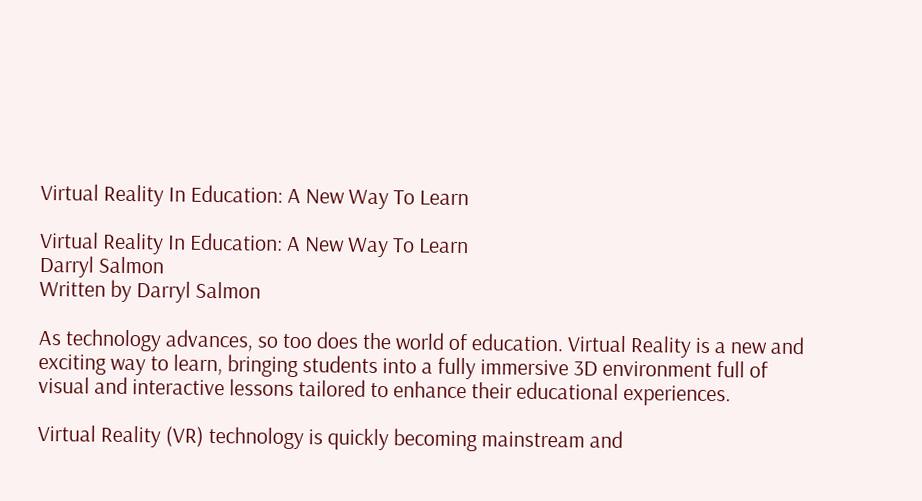Virtual Reality In Education: A New Way To Learn

Virtual Reality In Education: A New Way To Learn
Darryl Salmon
Written by Darryl Salmon

As technology advances, so too does the world of education. Virtual Reality is a new and exciting way to learn, bringing students into a fully immersive 3D environment full of visual and interactive lessons tailored to enhance their educational experiences.

Virtual Reality (VR) technology is quickly becoming mainstream and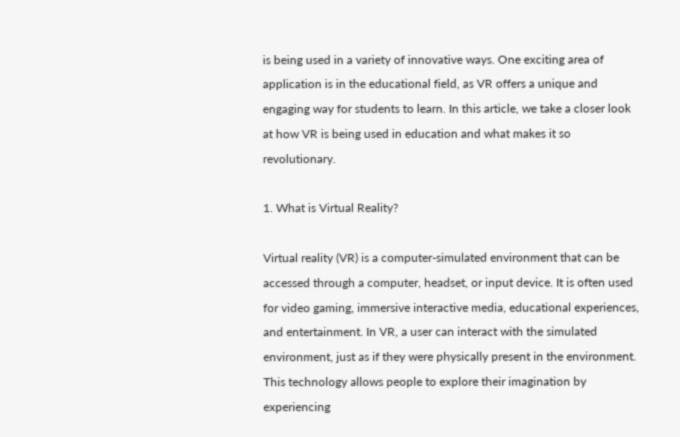is being used in a variety of innovative ways. One exciting area of application is in the educational field, as VR offers a unique and engaging way for students to learn. In this article, we take a closer look at how VR is being used in education and what makes it so revolutionary.

1. What is Virtual Reality?

Virtual reality (VR) is a computer-simulated environment that can be accessed through a computer, headset, or input device. It is often used for video gaming, immersive interactive media, educational experiences, and entertainment. In VR, a user can interact with the simulated environment, just as if they were physically present in the environment. This technology allows people to explore their imagination by experiencing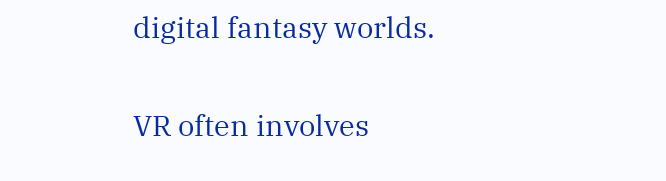digital fantasy worlds.

VR often involves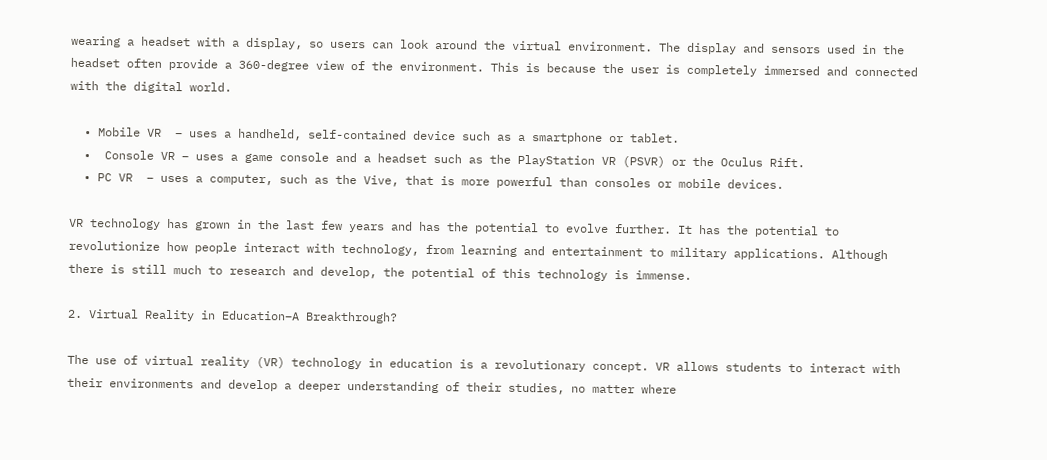wearing a headset with a display, so users can look around the virtual environment. The display and sensors used in the headset often provide a 360-degree view of the environment. This is because the user is completely immersed and connected with the digital world.

  • Mobile VR  – uses a handheld, self-contained device such as a smartphone or tablet.
  •  Console VR – uses a game console and a headset such as the PlayStation VR (PSVR) or the Oculus Rift.
  • PC VR  – uses a computer, such as the Vive, that is more powerful than consoles or mobile devices.

VR technology has grown in the last few years and has the potential to evolve further. It has the potential to revolutionize how people interact with technology, from learning and entertainment to military applications. Although there is still much to research and develop, the potential of this technology is immense.

2. Virtual Reality in Education–A Breakthrough?

The use of virtual reality (VR) technology in education is a revolutionary concept. VR allows students to interact with their environments and develop a deeper understanding of their studies, no matter where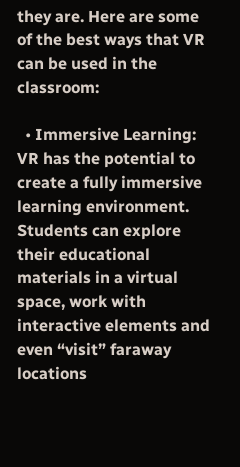they are. Here are some of the best ways that VR can be used in the classroom:

  • Immersive Learning: VR has the potential to create a fully immersive learning environment. Students can explore their educational materials in a virtual space, work with interactive elements and even “visit” faraway locations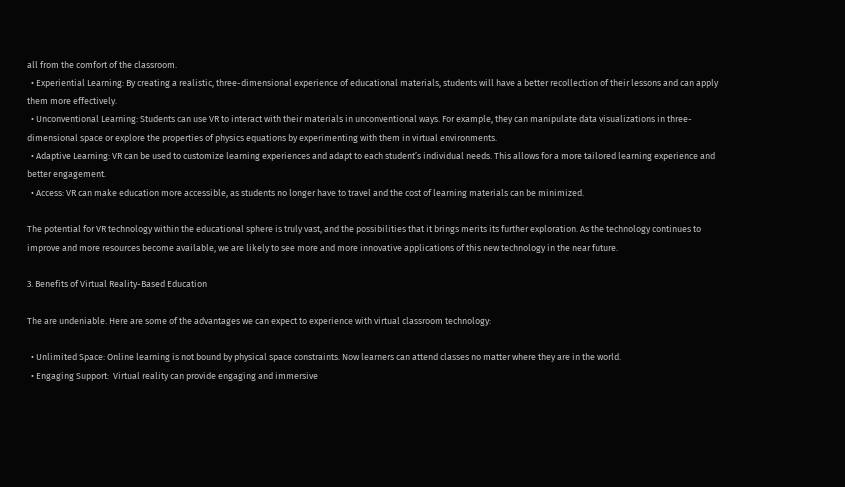all from the comfort of the classroom.
  • Experiential Learning: By creating a realistic, three-dimensional experience of educational materials, students will have a better recollection of their lessons and can apply them more effectively.
  • Unconventional Learning: Students can use VR to interact with their materials in unconventional ways. For example, they can manipulate data visualizations in three-dimensional space or explore the properties of physics equations by experimenting with them in virtual environments.
  • Adaptive Learning: VR can be used to customize learning experiences and adapt to each student’s individual needs. This allows for a more tailored learning experience and better engagement.
  • Access: VR can make education more accessible, as students no longer have to travel and the cost of learning materials can be minimized.

The potential for VR technology within the educational sphere is truly vast, and the possibilities that it brings merits its further exploration. As the technology continues to improve and more resources become available, we are likely to see more and more innovative applications of this new technology in the near future.

3. Benefits of Virtual Reality-Based Education

The are undeniable. Here are some of the advantages we can expect to experience with virtual classroom technology:

  • Unlimited Space: Online learning is not bound by physical space constraints. Now learners can attend classes no matter where they are in the world.
  • Engaging Support:  Virtual reality can provide engaging and immersive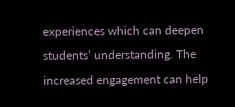experiences which can deepen students’ understanding. The increased engagement can help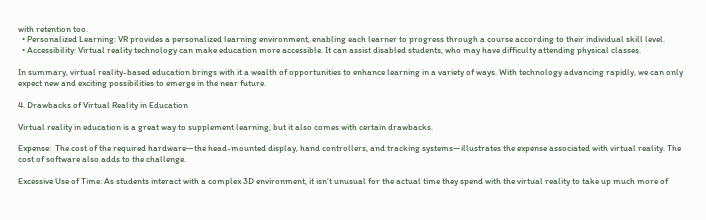with retention too.
  • Personalized Learning: VR provides a personalized learning environment, enabling each learner to progress through a course according to their individual skill level.
  • Accessibility: Virtual reality technology can make education more accessible. It can assist disabled students, who may have difficulty attending physical classes.

In summary, virtual reality-based education brings with it a wealth of opportunities to enhance learning in a variety of ways. With technology advancing rapidly, we can only expect new and exciting possibilities to emerge in the near future.

4. Drawbacks of Virtual Reality in Education

Virtual reality in education is a great way to supplement learning, but it also comes with certain drawbacks.

Expense:  The cost of the required hardware—the head-mounted display, hand controllers, and tracking systems—illustrates the expense associated with virtual reality. The cost of software also adds to the challenge.

Excessive Use of Time: As students interact with a complex 3D environment, it isn’t unusual for the actual time they spend with the virtual reality to take up much more of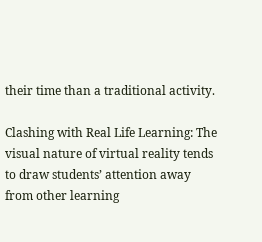their time than a traditional activity.

Clashing with Real Life Learning: The visual nature of virtual reality tends to draw students’ attention away from other learning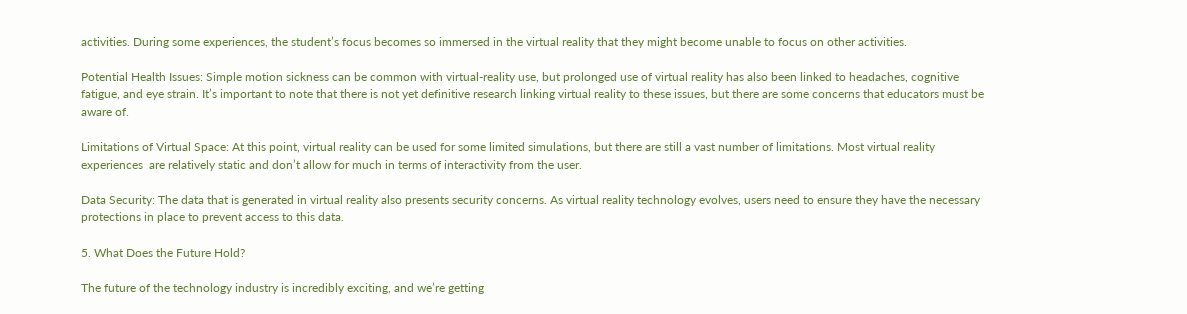activities. During some experiences, the student’s focus becomes so immersed in the virtual reality that they might become unable to focus on other activities.

Potential Health Issues: Simple motion sickness can be common with virtual-reality use, but prolonged use of virtual reality has also been linked to headaches, cognitive fatigue, and eye strain. It’s important to note that there is not yet definitive research linking virtual reality to these issues, but there are some concerns that educators must be aware of.

Limitations of Virtual Space: At this point, virtual reality can be used for some limited simulations, but there are still a vast number of limitations. Most virtual reality experiences  are relatively static and don’t allow for much in terms of interactivity from the user.

Data Security: The data that is generated in virtual reality also presents security concerns. As virtual reality technology evolves, users need to ensure they have the necessary protections in place to prevent access to this data.

5. What Does the Future Hold?

The future of the technology industry is incredibly exciting, and we’re getting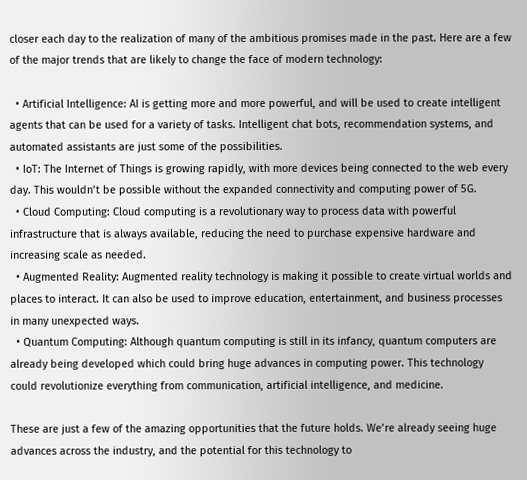closer each day to the realization of many of the ambitious promises made in the past. Here are a few of the major trends that are likely to change the face of modern technology:

  • Artificial Intelligence: AI is getting more and more powerful, and will be used to create intelligent agents that can be used for a variety of tasks. Intelligent chat bots, recommendation systems, and automated assistants are just some of the possibilities.
  • IoT: The Internet of Things is growing rapidly, with more devices being connected to the web every day. This wouldn’t be possible without the expanded connectivity and computing power of 5G.
  • Cloud Computing: Cloud computing is a revolutionary way to process data with powerful infrastructure that is always available, reducing the need to purchase expensive hardware and increasing scale as needed.
  • Augmented Reality: Augmented reality technology is making it possible to create virtual worlds and places to interact. It can also be used to improve education, entertainment, and business processes in many unexpected ways.
  • Quantum Computing: Although quantum computing is still in its infancy, quantum computers are already being developed which could bring huge advances in computing power. This technology could revolutionize everything from communication, artificial intelligence, and medicine.

These are just a few of the amazing opportunities that the future holds. We’re already seeing huge advances across the industry, and the potential for this technology to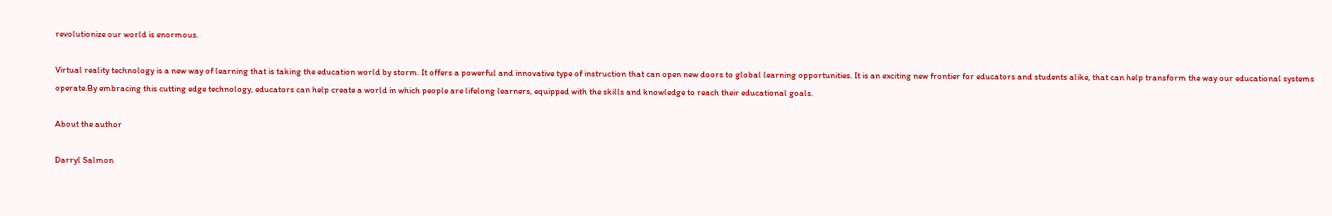revolutionize our world is enormous.

Virtual reality technology is a new way of learning that is taking the education world by storm. It offers a powerful and innovative type of instruction that can open new doors to global learning opportunities. It is an exciting new frontier for educators and students alike, that can help transform the way our educational systems operate.By embracing this cutting edge technology, educators can help create a world in which people are lifelong learners, equipped with the skills and knowledge to reach their educational goals.

About the author

Darryl Salmon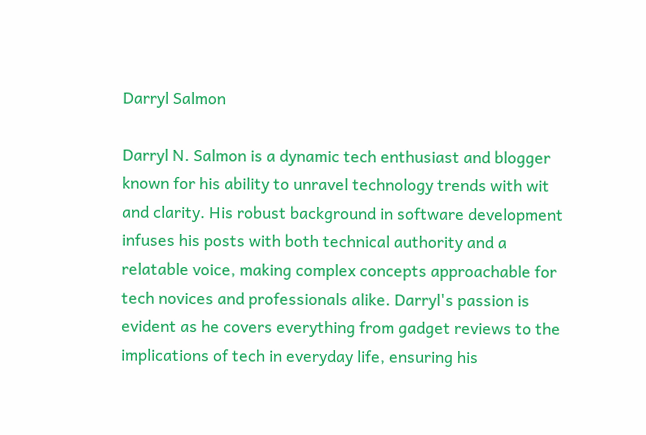Darryl Salmon

Darryl N. Salmon is a dynamic tech enthusiast and blogger known for his ability to unravel technology trends with wit and clarity. His robust background in software development infuses his posts with both technical authority and a relatable voice, making complex concepts approachable for tech novices and professionals alike. Darryl's passion is evident as he covers everything from gadget reviews to the implications of tech in everyday life, ensuring his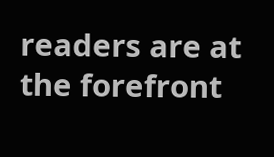readers are at the forefront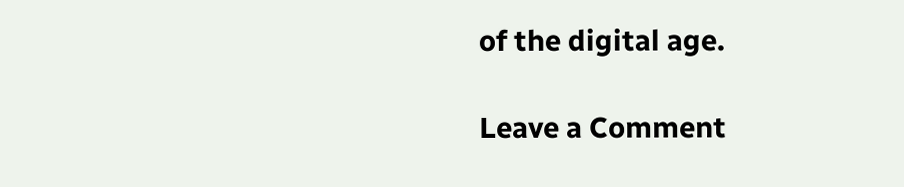of the digital age.

Leave a Comment